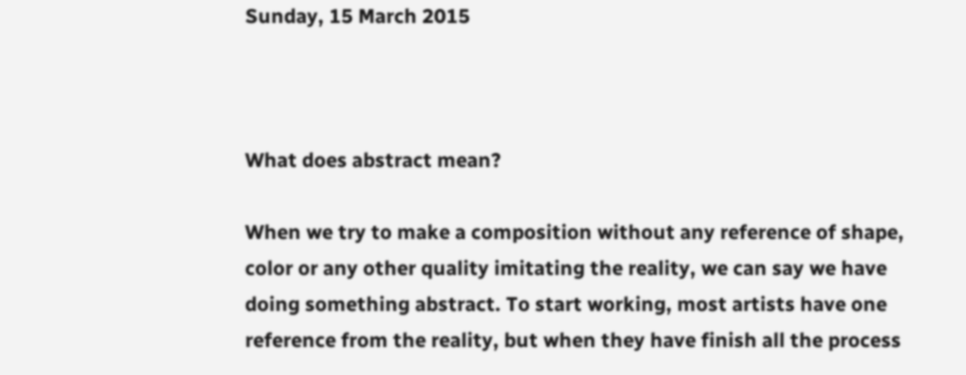Sunday, 15 March 2015



What does abstract mean?

When we try to make a composition without any reference of shape, color or any other quality imitating the reality, we can say we have doing something abstract. To start working, most artists have one reference from the reality, but when they have finish all the process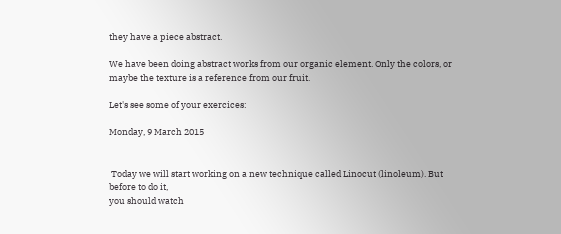they have a piece abstract.

We have been doing abstract works from our organic element. Only the colors, or maybe the texture is a reference from our fruit.

Let's see some of your exercices:

Monday, 9 March 2015


 Today we will start working on a new technique called Linocut (linoleum). But before to do it,
you should watch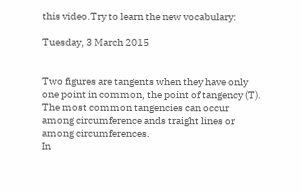this video.Try to learn the new vocabulary:

Tuesday, 3 March 2015


Two figures are tangents when they have only one point in common, the point of tangency (T).
The most common tangencies can occur among circumference ands traight lines or among circumferences.
In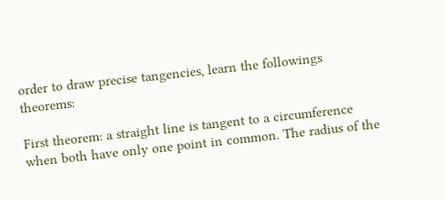order to draw precise tangencies, learn the followings theorems:

First theorem: a straight line is tangent to a circumference when both have only one point in common. The radius of the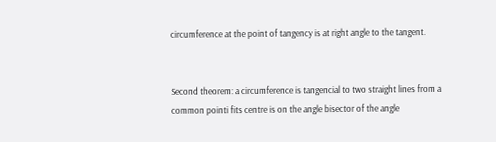circumference at the point of tangency is at right angle to the tangent.


Second theorem: a circumference is tangencial to two straight lines from a common pointi fits centre is on the angle bisector of the angle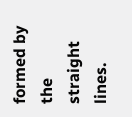formed by the straight lines.